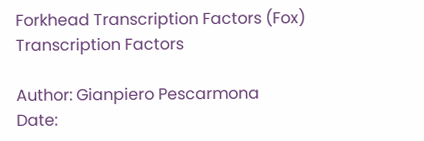Forkhead Transcription Factors (Fox)
Transcription Factors

Author: Gianpiero Pescarmona
Date: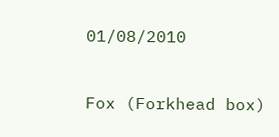01/08/2010


Fox (Forkhead box)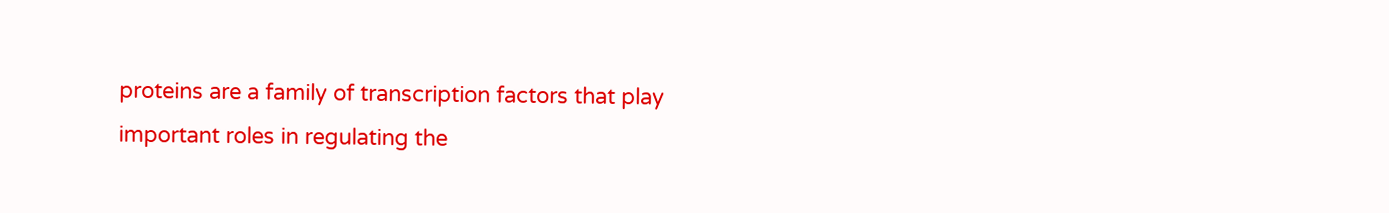proteins are a family of transcription factors that play important roles in regulating the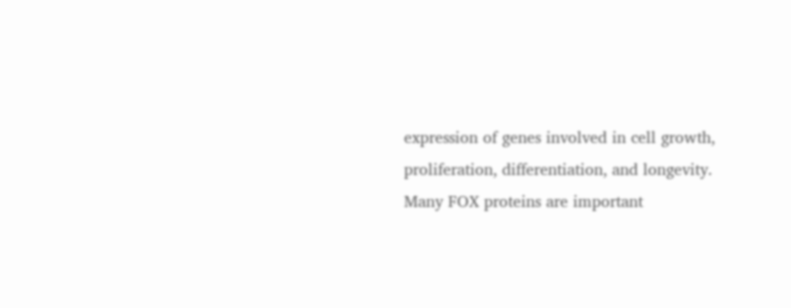expression of genes involved in cell growth, proliferation, differentiation, and longevity. Many FOX proteins are important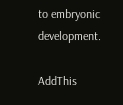to embryonic development.

AddThis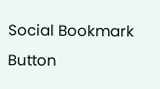Social Bookmark Button